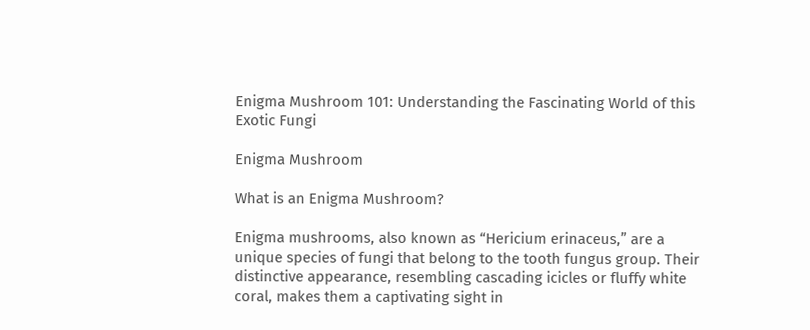Enigma Mushroom 101: Understanding the Fascinating World of this Exotic Fungi

Enigma Mushroom

What is an Enigma Mushroom?

Enigma mushrooms, also known as “Hericium erinaceus,” are a unique species of fungi that belong to the tooth fungus group. Their distinctive appearance, resembling cascading icicles or fluffy white coral, makes them a captivating sight in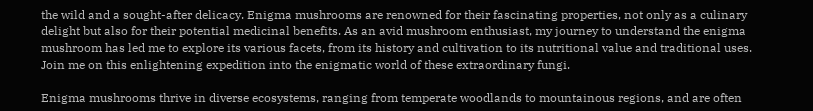the wild and a sought-after delicacy. Enigma mushrooms are renowned for their fascinating properties, not only as a culinary delight but also for their potential medicinal benefits. As an avid mushroom enthusiast, my journey to understand the enigma mushroom has led me to explore its various facets, from its history and cultivation to its nutritional value and traditional uses. Join me on this enlightening expedition into the enigmatic world of these extraordinary fungi.

Enigma mushrooms thrive in diverse ecosystems, ranging from temperate woodlands to mountainous regions, and are often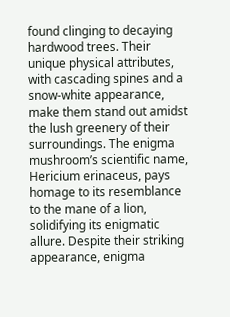found clinging to decaying hardwood trees. Their unique physical attributes, with cascading spines and a snow-white appearance, make them stand out amidst the lush greenery of their surroundings. The enigma mushroom’s scientific name, Hericium erinaceus, pays homage to its resemblance to the mane of a lion, solidifying its enigmatic allure. Despite their striking appearance, enigma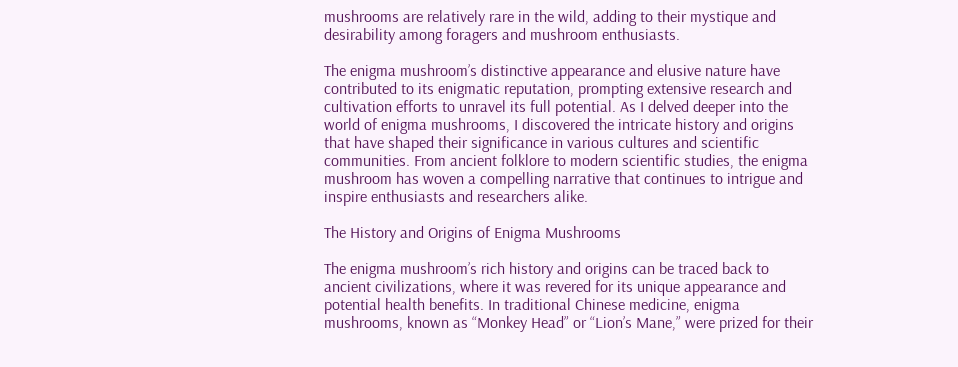mushrooms are relatively rare in the wild, adding to their mystique and desirability among foragers and mushroom enthusiasts.

The enigma mushroom’s distinctive appearance and elusive nature have contributed to its enigmatic reputation, prompting extensive research and cultivation efforts to unravel its full potential. As I delved deeper into the world of enigma mushrooms, I discovered the intricate history and origins that have shaped their significance in various cultures and scientific communities. From ancient folklore to modern scientific studies, the enigma mushroom has woven a compelling narrative that continues to intrigue and inspire enthusiasts and researchers alike.

The History and Origins of Enigma Mushrooms

The enigma mushroom’s rich history and origins can be traced back to ancient civilizations, where it was revered for its unique appearance and potential health benefits. In traditional Chinese medicine, enigma mushrooms, known as “Monkey Head” or “Lion’s Mane,” were prized for their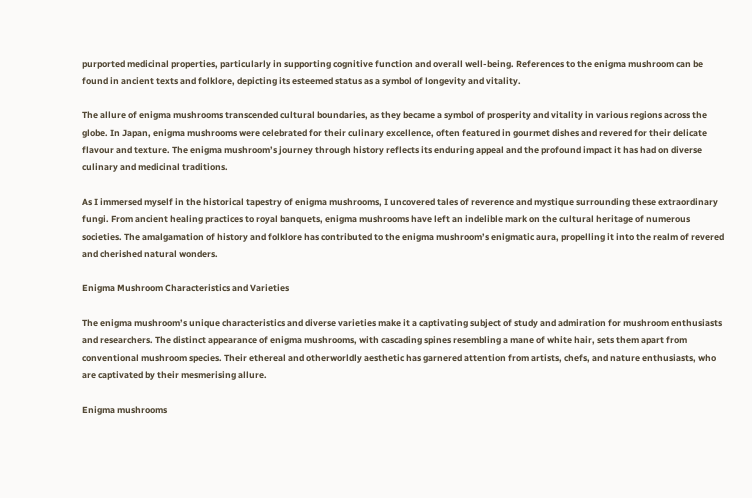purported medicinal properties, particularly in supporting cognitive function and overall well-being. References to the enigma mushroom can be found in ancient texts and folklore, depicting its esteemed status as a symbol of longevity and vitality.

The allure of enigma mushrooms transcended cultural boundaries, as they became a symbol of prosperity and vitality in various regions across the globe. In Japan, enigma mushrooms were celebrated for their culinary excellence, often featured in gourmet dishes and revered for their delicate flavour and texture. The enigma mushroom’s journey through history reflects its enduring appeal and the profound impact it has had on diverse culinary and medicinal traditions.

As I immersed myself in the historical tapestry of enigma mushrooms, I uncovered tales of reverence and mystique surrounding these extraordinary fungi. From ancient healing practices to royal banquets, enigma mushrooms have left an indelible mark on the cultural heritage of numerous societies. The amalgamation of history and folklore has contributed to the enigma mushroom’s enigmatic aura, propelling it into the realm of revered and cherished natural wonders.

Enigma Mushroom Characteristics and Varieties

The enigma mushroom’s unique characteristics and diverse varieties make it a captivating subject of study and admiration for mushroom enthusiasts and researchers. The distinct appearance of enigma mushrooms, with cascading spines resembling a mane of white hair, sets them apart from conventional mushroom species. Their ethereal and otherworldly aesthetic has garnered attention from artists, chefs, and nature enthusiasts, who are captivated by their mesmerising allure.

Enigma mushrooms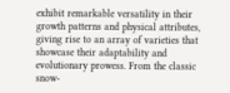exhibit remarkable versatility in their growth patterns and physical attributes, giving rise to an array of varieties that showcase their adaptability and evolutionary prowess. From the classic snow-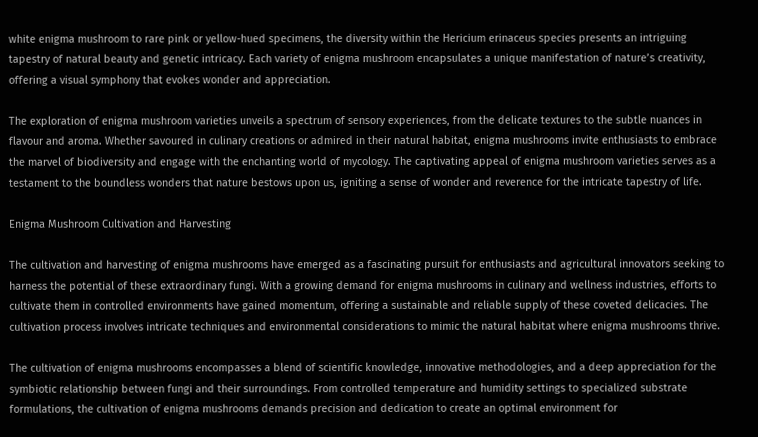white enigma mushroom to rare pink or yellow-hued specimens, the diversity within the Hericium erinaceus species presents an intriguing tapestry of natural beauty and genetic intricacy. Each variety of enigma mushroom encapsulates a unique manifestation of nature’s creativity, offering a visual symphony that evokes wonder and appreciation.

The exploration of enigma mushroom varieties unveils a spectrum of sensory experiences, from the delicate textures to the subtle nuances in flavour and aroma. Whether savoured in culinary creations or admired in their natural habitat, enigma mushrooms invite enthusiasts to embrace the marvel of biodiversity and engage with the enchanting world of mycology. The captivating appeal of enigma mushroom varieties serves as a testament to the boundless wonders that nature bestows upon us, igniting a sense of wonder and reverence for the intricate tapestry of life.

Enigma Mushroom Cultivation and Harvesting

The cultivation and harvesting of enigma mushrooms have emerged as a fascinating pursuit for enthusiasts and agricultural innovators seeking to harness the potential of these extraordinary fungi. With a growing demand for enigma mushrooms in culinary and wellness industries, efforts to cultivate them in controlled environments have gained momentum, offering a sustainable and reliable supply of these coveted delicacies. The cultivation process involves intricate techniques and environmental considerations to mimic the natural habitat where enigma mushrooms thrive.

The cultivation of enigma mushrooms encompasses a blend of scientific knowledge, innovative methodologies, and a deep appreciation for the symbiotic relationship between fungi and their surroundings. From controlled temperature and humidity settings to specialized substrate formulations, the cultivation of enigma mushrooms demands precision and dedication to create an optimal environment for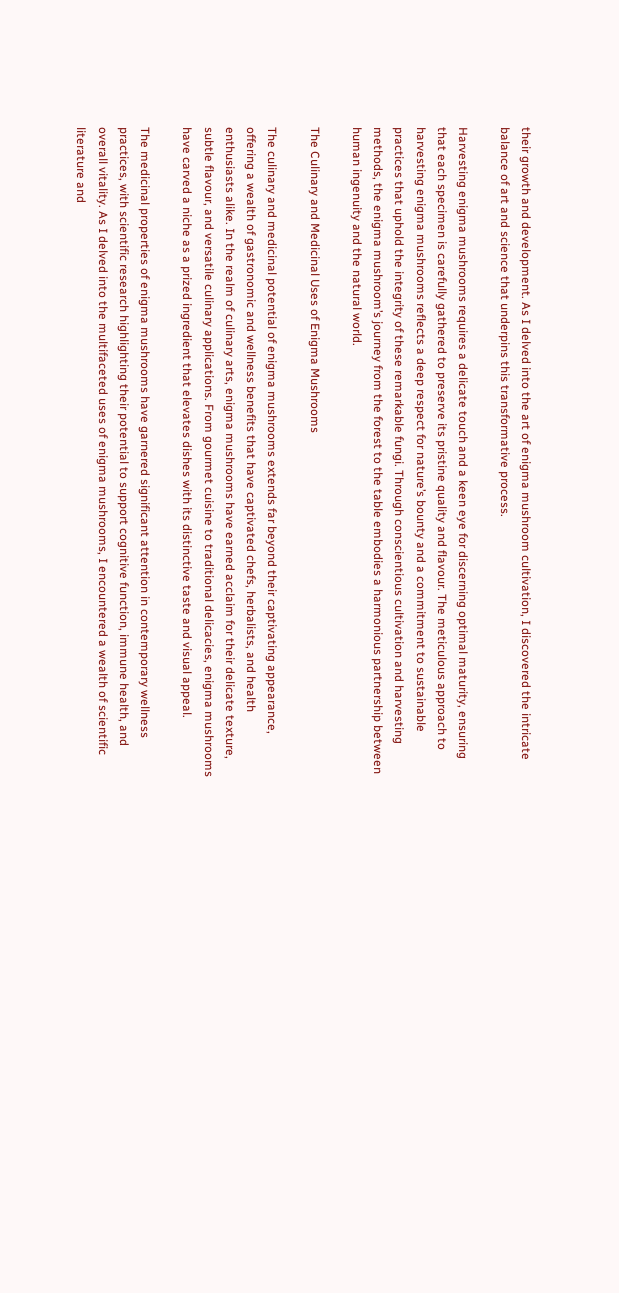their growth and development. As I delved into the art of enigma mushroom cultivation, I discovered the intricate balance of art and science that underpins this transformative process.

Harvesting enigma mushrooms requires a delicate touch and a keen eye for discerning optimal maturity, ensuring that each specimen is carefully gathered to preserve its pristine quality and flavour. The meticulous approach to harvesting enigma mushrooms reflects a deep respect for nature’s bounty and a commitment to sustainable practices that uphold the integrity of these remarkable fungi. Through conscientious cultivation and harvesting methods, the enigma mushroom’s journey from the forest to the table embodies a harmonious partnership between human ingenuity and the natural world.

The Culinary and Medicinal Uses of Enigma Mushrooms

The culinary and medicinal potential of enigma mushrooms extends far beyond their captivating appearance, offering a wealth of gastronomic and wellness benefits that have captivated chefs, herbalists, and health enthusiasts alike. In the realm of culinary arts, enigma mushrooms have earned acclaim for their delicate texture, subtle flavour, and versatile culinary applications. From gourmet cuisine to traditional delicacies, enigma mushrooms have carved a niche as a prized ingredient that elevates dishes with its distinctive taste and visual appeal.

The medicinal properties of enigma mushrooms have garnered significant attention in contemporary wellness practices, with scientific research highlighting their potential to support cognitive function, immune health, and overall vitality. As I delved into the multifaceted uses of enigma mushrooms, I encountered a wealth of scientific literature and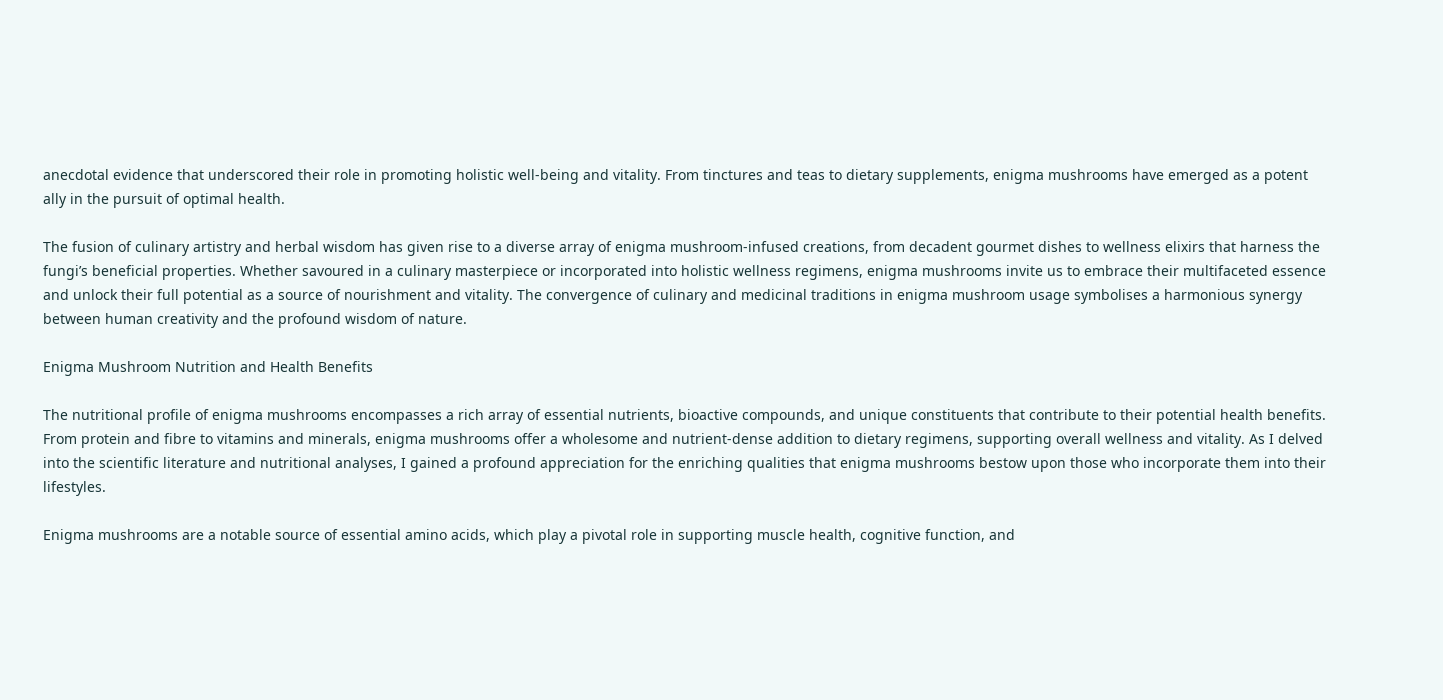anecdotal evidence that underscored their role in promoting holistic well-being and vitality. From tinctures and teas to dietary supplements, enigma mushrooms have emerged as a potent ally in the pursuit of optimal health.

The fusion of culinary artistry and herbal wisdom has given rise to a diverse array of enigma mushroom-infused creations, from decadent gourmet dishes to wellness elixirs that harness the fungi’s beneficial properties. Whether savoured in a culinary masterpiece or incorporated into holistic wellness regimens, enigma mushrooms invite us to embrace their multifaceted essence and unlock their full potential as a source of nourishment and vitality. The convergence of culinary and medicinal traditions in enigma mushroom usage symbolises a harmonious synergy between human creativity and the profound wisdom of nature.

Enigma Mushroom Nutrition and Health Benefits

The nutritional profile of enigma mushrooms encompasses a rich array of essential nutrients, bioactive compounds, and unique constituents that contribute to their potential health benefits. From protein and fibre to vitamins and minerals, enigma mushrooms offer a wholesome and nutrient-dense addition to dietary regimens, supporting overall wellness and vitality. As I delved into the scientific literature and nutritional analyses, I gained a profound appreciation for the enriching qualities that enigma mushrooms bestow upon those who incorporate them into their lifestyles.

Enigma mushrooms are a notable source of essential amino acids, which play a pivotal role in supporting muscle health, cognitive function, and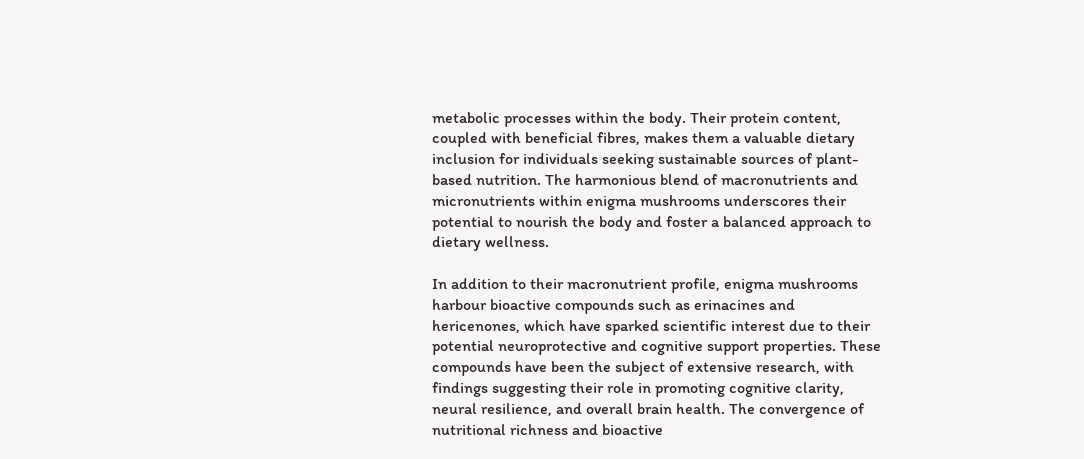metabolic processes within the body. Their protein content, coupled with beneficial fibres, makes them a valuable dietary inclusion for individuals seeking sustainable sources of plant-based nutrition. The harmonious blend of macronutrients and micronutrients within enigma mushrooms underscores their potential to nourish the body and foster a balanced approach to dietary wellness.

In addition to their macronutrient profile, enigma mushrooms harbour bioactive compounds such as erinacines and hericenones, which have sparked scientific interest due to their potential neuroprotective and cognitive support properties. These compounds have been the subject of extensive research, with findings suggesting their role in promoting cognitive clarity, neural resilience, and overall brain health. The convergence of nutritional richness and bioactive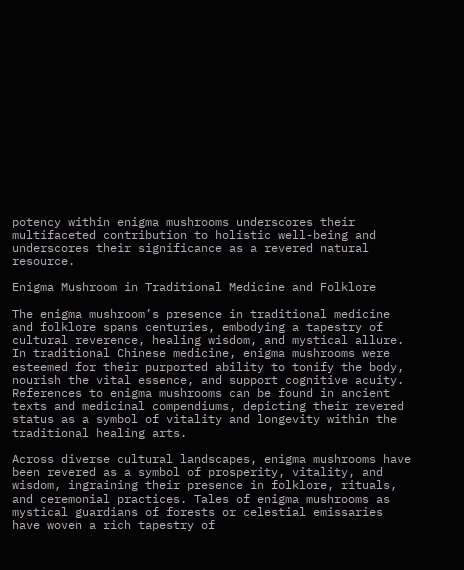potency within enigma mushrooms underscores their multifaceted contribution to holistic well-being and underscores their significance as a revered natural resource.

Enigma Mushroom in Traditional Medicine and Folklore

The enigma mushroom’s presence in traditional medicine and folklore spans centuries, embodying a tapestry of cultural reverence, healing wisdom, and mystical allure. In traditional Chinese medicine, enigma mushrooms were esteemed for their purported ability to tonify the body, nourish the vital essence, and support cognitive acuity. References to enigma mushrooms can be found in ancient texts and medicinal compendiums, depicting their revered status as a symbol of vitality and longevity within the traditional healing arts.

Across diverse cultural landscapes, enigma mushrooms have been revered as a symbol of prosperity, vitality, and wisdom, ingraining their presence in folklore, rituals, and ceremonial practices. Tales of enigma mushrooms as mystical guardians of forests or celestial emissaries have woven a rich tapestry of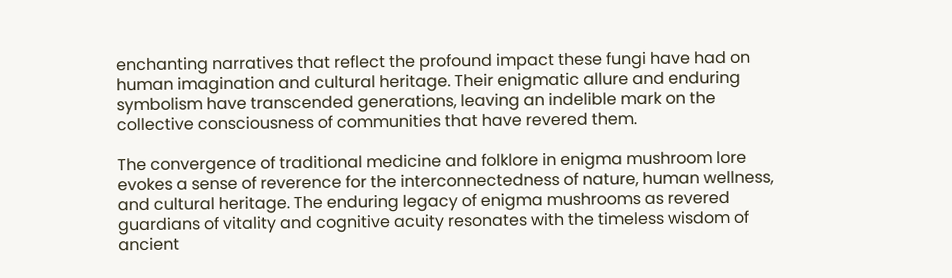enchanting narratives that reflect the profound impact these fungi have had on human imagination and cultural heritage. Their enigmatic allure and enduring symbolism have transcended generations, leaving an indelible mark on the collective consciousness of communities that have revered them.

The convergence of traditional medicine and folklore in enigma mushroom lore evokes a sense of reverence for the interconnectedness of nature, human wellness, and cultural heritage. The enduring legacy of enigma mushrooms as revered guardians of vitality and cognitive acuity resonates with the timeless wisdom of ancient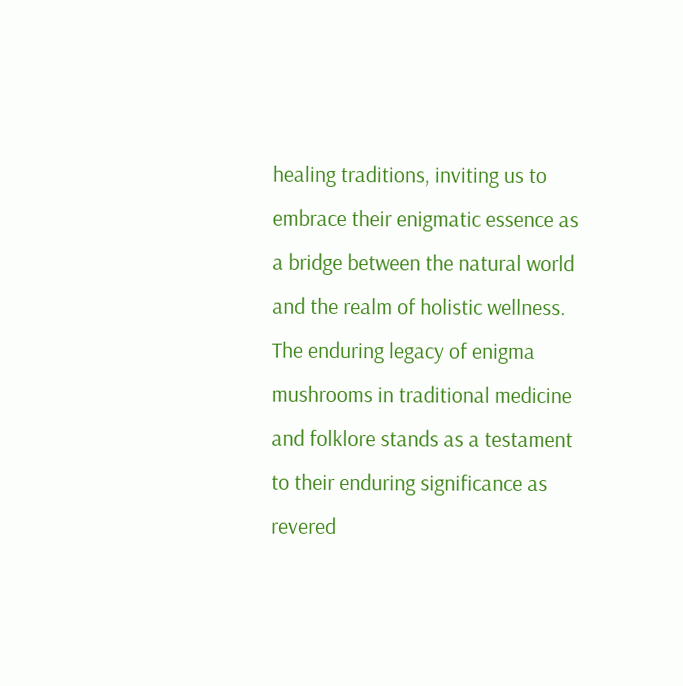healing traditions, inviting us to embrace their enigmatic essence as a bridge between the natural world and the realm of holistic wellness. The enduring legacy of enigma mushrooms in traditional medicine and folklore stands as a testament to their enduring significance as revered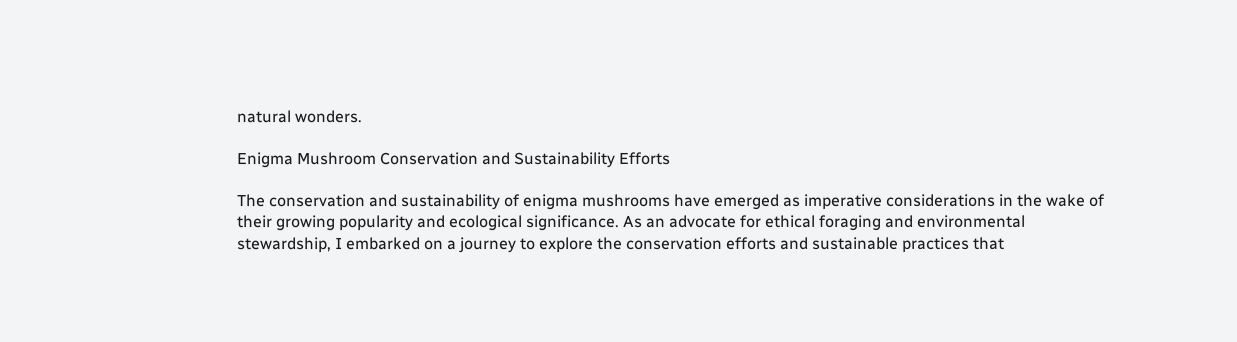natural wonders.

Enigma Mushroom Conservation and Sustainability Efforts

The conservation and sustainability of enigma mushrooms have emerged as imperative considerations in the wake of their growing popularity and ecological significance. As an advocate for ethical foraging and environmental stewardship, I embarked on a journey to explore the conservation efforts and sustainable practices that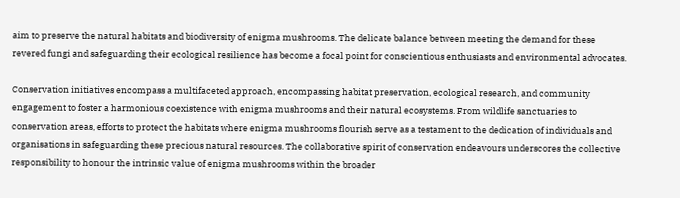aim to preserve the natural habitats and biodiversity of enigma mushrooms. The delicate balance between meeting the demand for these revered fungi and safeguarding their ecological resilience has become a focal point for conscientious enthusiasts and environmental advocates.

Conservation initiatives encompass a multifaceted approach, encompassing habitat preservation, ecological research, and community engagement to foster a harmonious coexistence with enigma mushrooms and their natural ecosystems. From wildlife sanctuaries to conservation areas, efforts to protect the habitats where enigma mushrooms flourish serve as a testament to the dedication of individuals and organisations in safeguarding these precious natural resources. The collaborative spirit of conservation endeavours underscores the collective responsibility to honour the intrinsic value of enigma mushrooms within the broader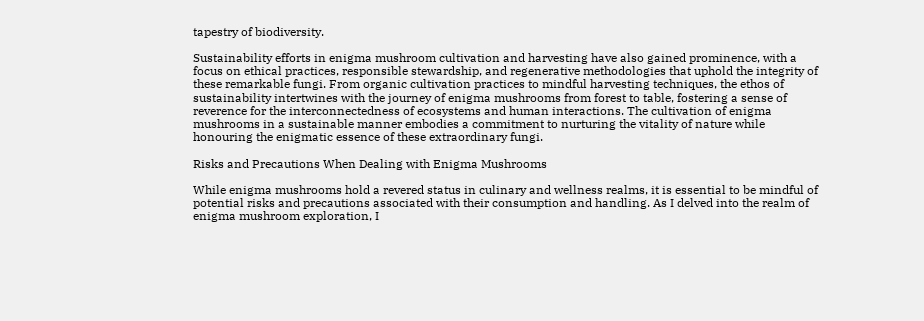tapestry of biodiversity.

Sustainability efforts in enigma mushroom cultivation and harvesting have also gained prominence, with a focus on ethical practices, responsible stewardship, and regenerative methodologies that uphold the integrity of these remarkable fungi. From organic cultivation practices to mindful harvesting techniques, the ethos of sustainability intertwines with the journey of enigma mushrooms from forest to table, fostering a sense of reverence for the interconnectedness of ecosystems and human interactions. The cultivation of enigma mushrooms in a sustainable manner embodies a commitment to nurturing the vitality of nature while honouring the enigmatic essence of these extraordinary fungi.

Risks and Precautions When Dealing with Enigma Mushrooms

While enigma mushrooms hold a revered status in culinary and wellness realms, it is essential to be mindful of potential risks and precautions associated with their consumption and handling. As I delved into the realm of enigma mushroom exploration, I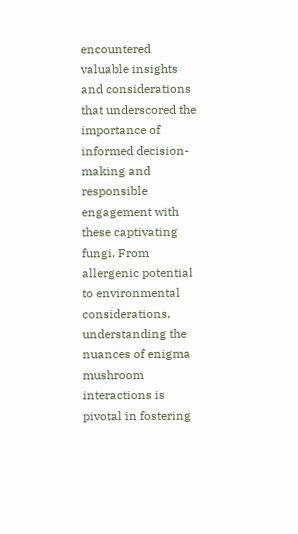encountered valuable insights and considerations that underscored the importance of informed decision-making and responsible engagement with these captivating fungi. From allergenic potential to environmental considerations, understanding the nuances of enigma mushroom interactions is pivotal in fostering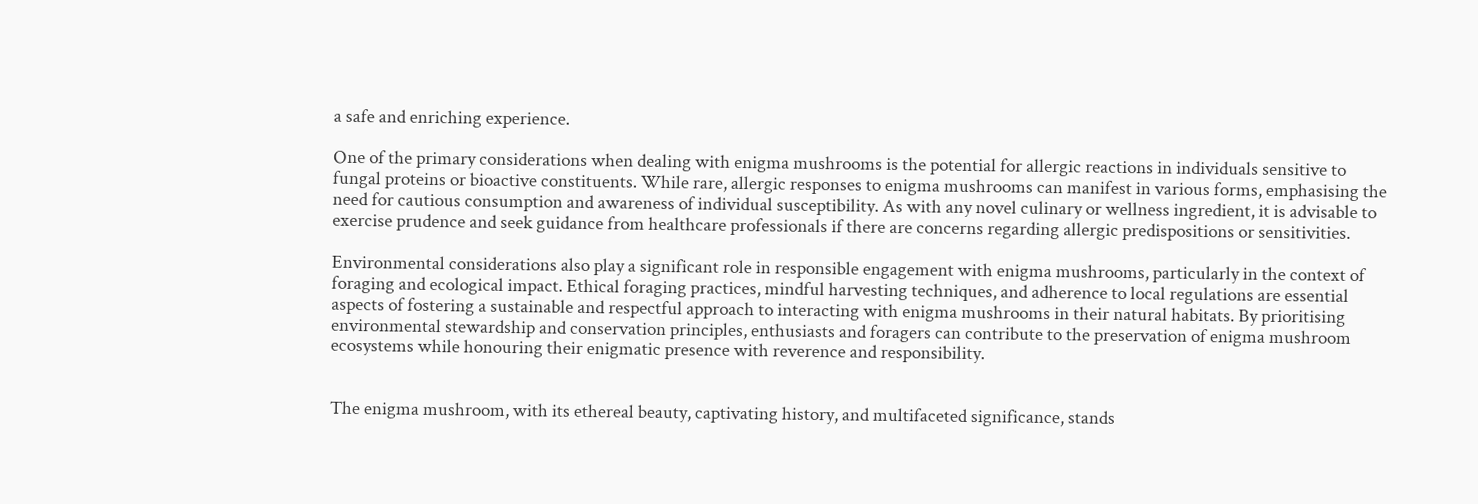a safe and enriching experience.

One of the primary considerations when dealing with enigma mushrooms is the potential for allergic reactions in individuals sensitive to fungal proteins or bioactive constituents. While rare, allergic responses to enigma mushrooms can manifest in various forms, emphasising the need for cautious consumption and awareness of individual susceptibility. As with any novel culinary or wellness ingredient, it is advisable to exercise prudence and seek guidance from healthcare professionals if there are concerns regarding allergic predispositions or sensitivities.

Environmental considerations also play a significant role in responsible engagement with enigma mushrooms, particularly in the context of foraging and ecological impact. Ethical foraging practices, mindful harvesting techniques, and adherence to local regulations are essential aspects of fostering a sustainable and respectful approach to interacting with enigma mushrooms in their natural habitats. By prioritising environmental stewardship and conservation principles, enthusiasts and foragers can contribute to the preservation of enigma mushroom ecosystems while honouring their enigmatic presence with reverence and responsibility.


The enigma mushroom, with its ethereal beauty, captivating history, and multifaceted significance, stands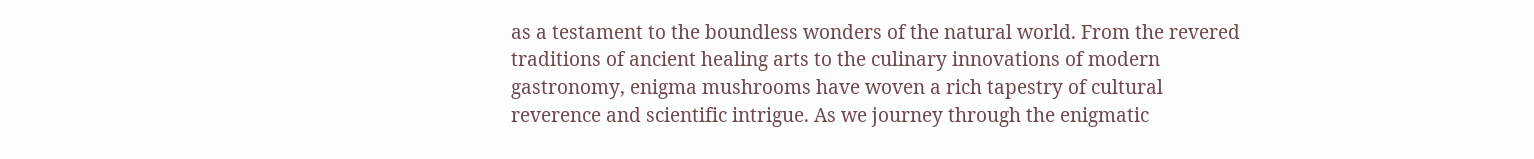as a testament to the boundless wonders of the natural world. From the revered traditions of ancient healing arts to the culinary innovations of modern gastronomy, enigma mushrooms have woven a rich tapestry of cultural reverence and scientific intrigue. As we journey through the enigmatic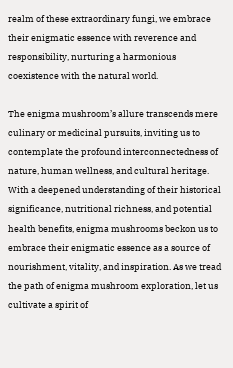realm of these extraordinary fungi, we embrace their enigmatic essence with reverence and responsibility, nurturing a harmonious coexistence with the natural world.

The enigma mushroom’s allure transcends mere culinary or medicinal pursuits, inviting us to contemplate the profound interconnectedness of nature, human wellness, and cultural heritage. With a deepened understanding of their historical significance, nutritional richness, and potential health benefits, enigma mushrooms beckon us to embrace their enigmatic essence as a source of nourishment, vitality, and inspiration. As we tread the path of enigma mushroom exploration, let us cultivate a spirit of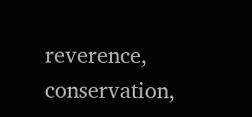reverence, conservation,